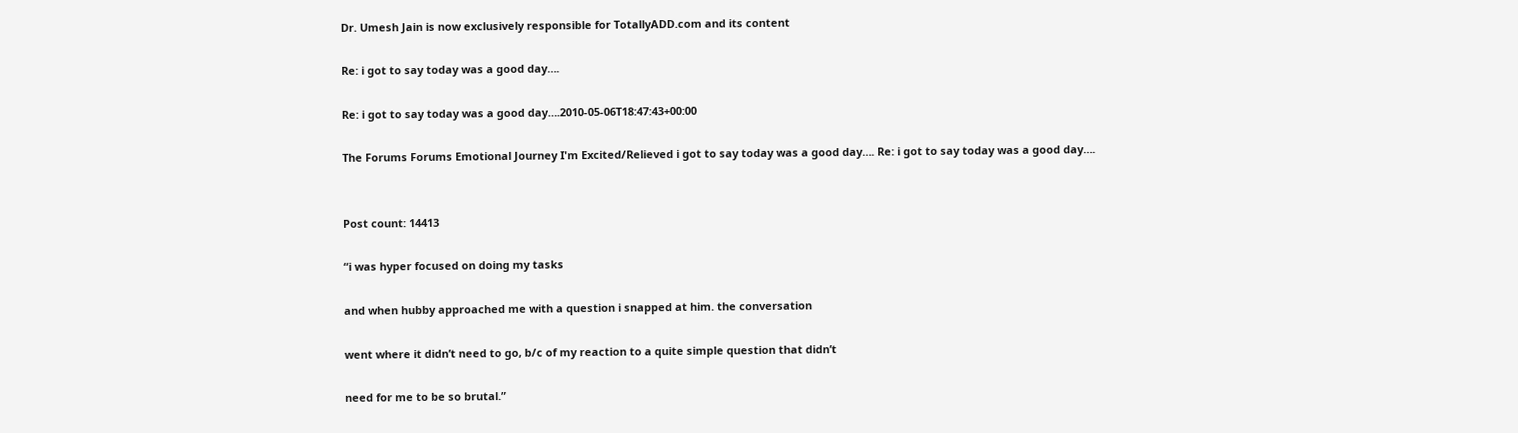Dr. Umesh Jain is now exclusively responsible for TotallyADD.com and its content

Re: i got to say today was a good day….

Re: i got to say today was a good day….2010-05-06T18:47:43+00:00

The Forums Forums Emotional Journey I'm Excited/Relieved i got to say today was a good day…. Re: i got to say today was a good day….


Post count: 14413

“i was hyper focused on doing my tasks

and when hubby approached me with a question i snapped at him. the conversation

went where it didn’t need to go, b/c of my reaction to a quite simple question that didn’t

need for me to be so brutal.”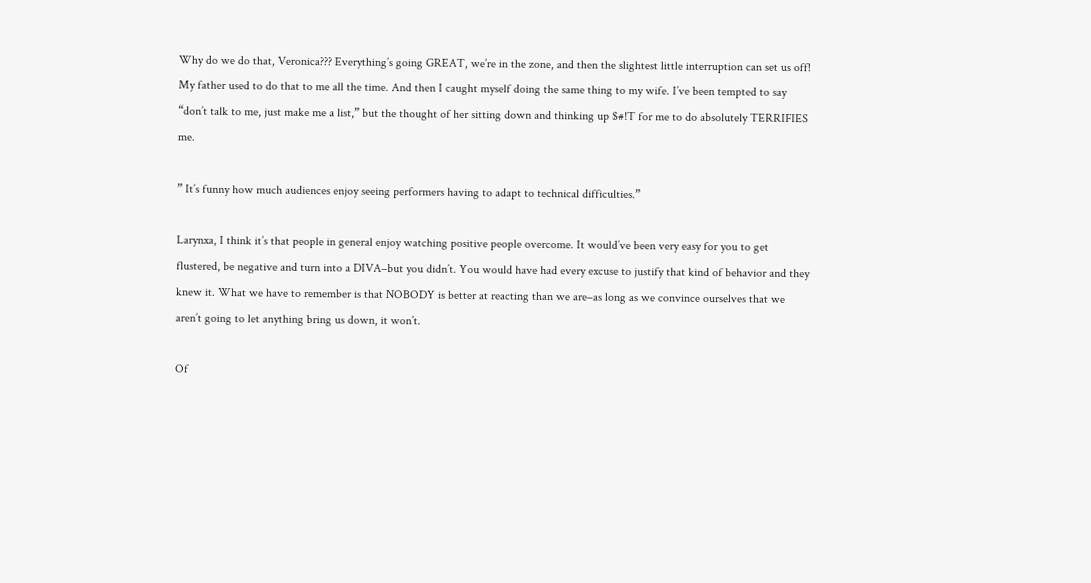Why do we do that, Veronica??? Everything’s going GREAT, we’re in the zone, and then the slightest little interruption can set us off! My father used to do that to me all the time. And then I caught myself doing the same thing to my wife. I’ve been tempted to say “don’t talk to me, just make me a list,” but the thought of her sitting down and thinking up $#!T for me to do absolutely TERRIFIES me.

” It’s funny how much audiences enjoy seeing performers having to adapt to technical difficulties.”

Larynxa, I think it’s that people in general enjoy watching positive people overcome. It would’ve been very easy for you to get flustered, be negative and turn into a DIVA–but you didn’t. You would have had every excuse to justify that kind of behavior and they knew it. What we have to remember is that NOBODY is better at reacting than we are–as long as we convince ourselves that we aren’t going to let anything bring us down, it won’t.

Of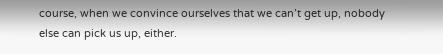course, when we convince ourselves that we can’t get up, nobody else can pick us up, either.